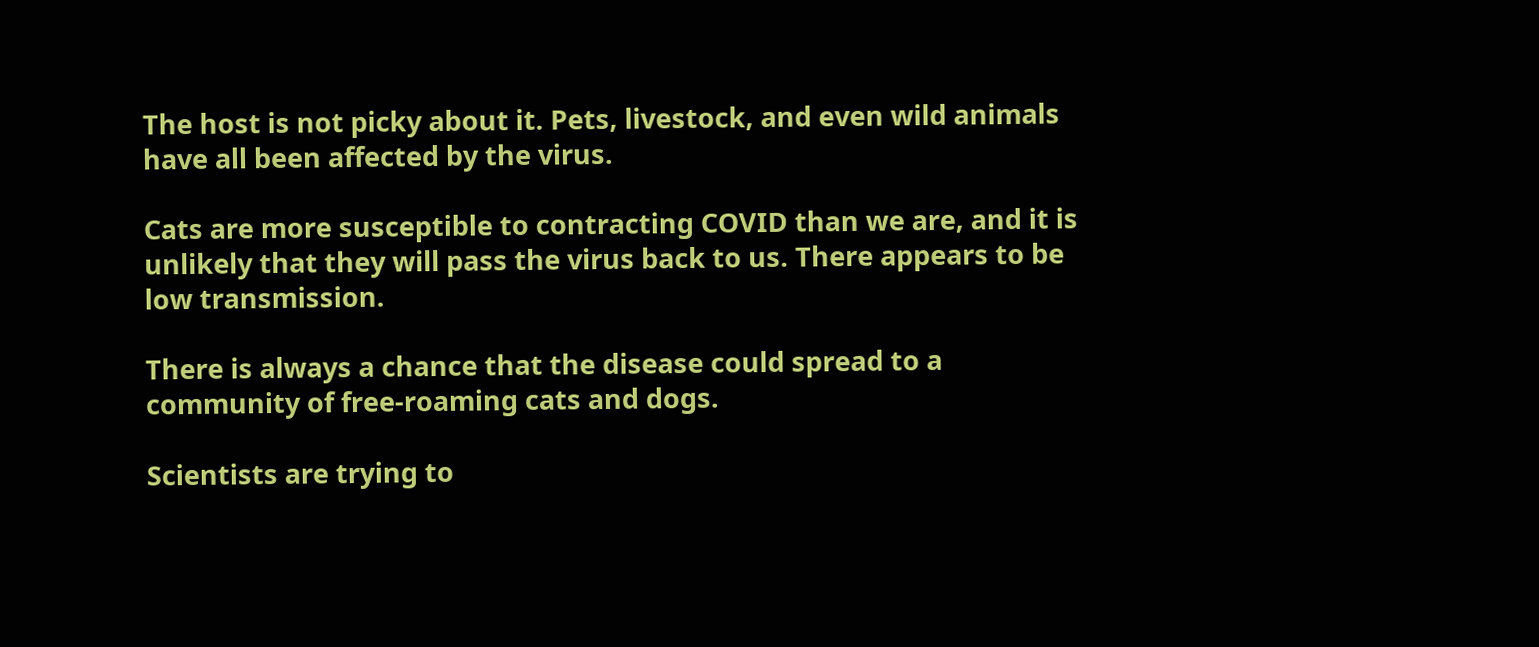The host is not picky about it. Pets, livestock, and even wild animals have all been affected by the virus.

Cats are more susceptible to contracting COVID than we are, and it is unlikely that they will pass the virus back to us. There appears to be low transmission.

There is always a chance that the disease could spread to a community of free-roaming cats and dogs.

Scientists are trying to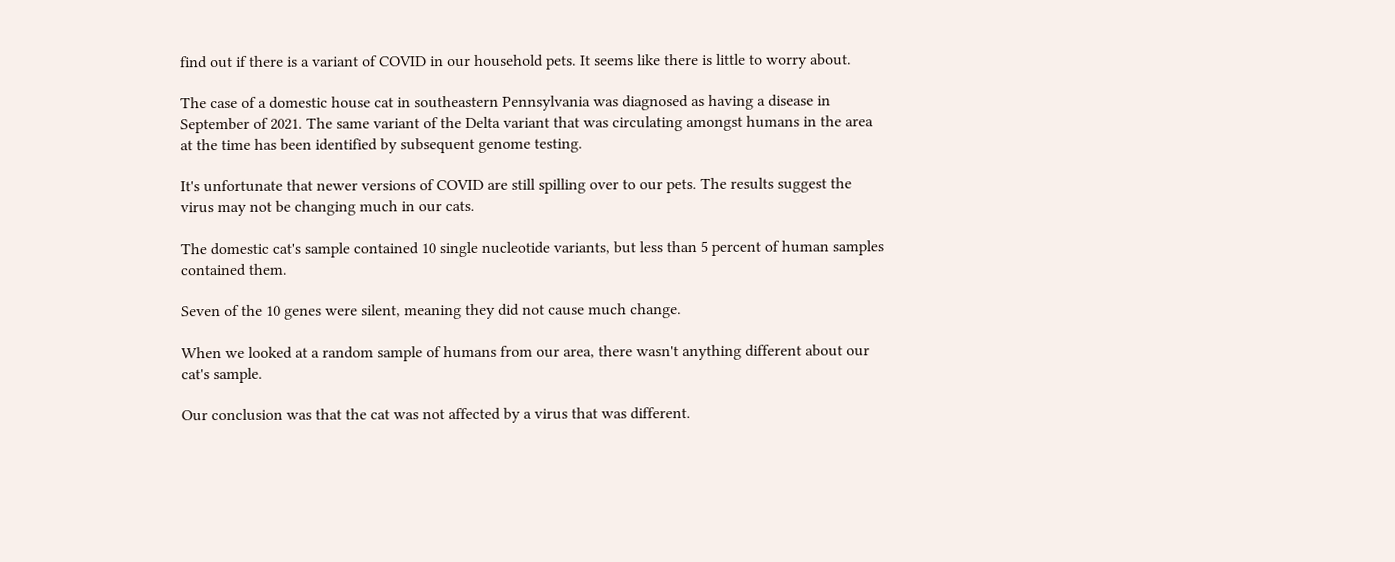find out if there is a variant of COVID in our household pets. It seems like there is little to worry about.

The case of a domestic house cat in southeastern Pennsylvania was diagnosed as having a disease in September of 2021. The same variant of the Delta variant that was circulating amongst humans in the area at the time has been identified by subsequent genome testing.

It's unfortunate that newer versions of COVID are still spilling over to our pets. The results suggest the virus may not be changing much in our cats.

The domestic cat's sample contained 10 single nucleotide variants, but less than 5 percent of human samples contained them.

Seven of the 10 genes were silent, meaning they did not cause much change.

When we looked at a random sample of humans from our area, there wasn't anything different about our cat's sample.

Our conclusion was that the cat was not affected by a virus that was different.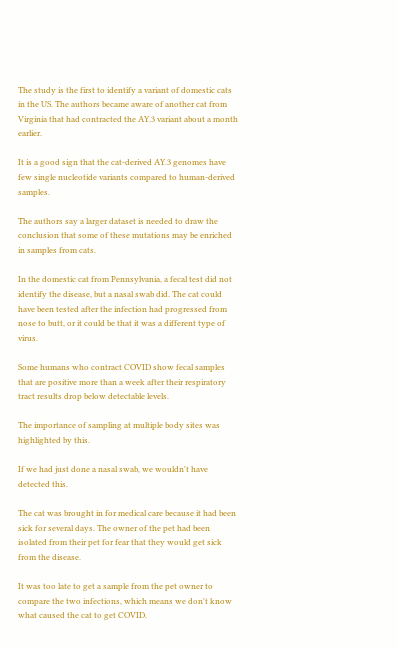The study is the first to identify a variant of domestic cats in the US. The authors became aware of another cat from Virginia that had contracted the AY.3 variant about a month earlier.

It is a good sign that the cat-derived AY.3 genomes have few single nucleotide variants compared to human-derived samples.

The authors say a larger dataset is needed to draw the conclusion that some of these mutations may be enriched in samples from cats.

In the domestic cat from Pennsylvania, a fecal test did not identify the disease, but a nasal swab did. The cat could have been tested after the infection had progressed from nose to butt, or it could be that it was a different type of virus.

Some humans who contract COVID show fecal samples that are positive more than a week after their respiratory tract results drop below detectable levels.

The importance of sampling at multiple body sites was highlighted by this.

If we had just done a nasal swab, we wouldn't have detected this.

The cat was brought in for medical care because it had been sick for several days. The owner of the pet had been isolated from their pet for fear that they would get sick from the disease.

It was too late to get a sample from the pet owner to compare the two infections, which means we don't know what caused the cat to get COVID.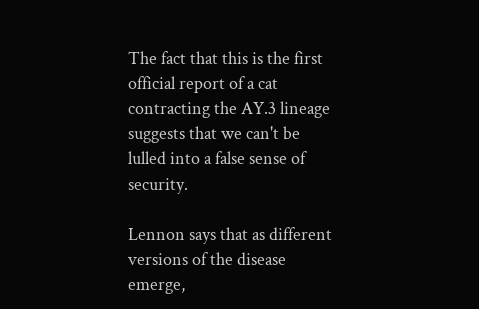The fact that this is the first official report of a cat contracting the AY.3 lineage suggests that we can't be lulled into a false sense of security.

Lennon says that as different versions of the disease emerge,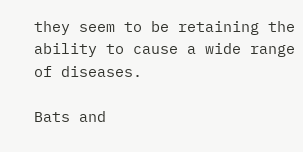they seem to be retaining the ability to cause a wide range of diseases.

Bats and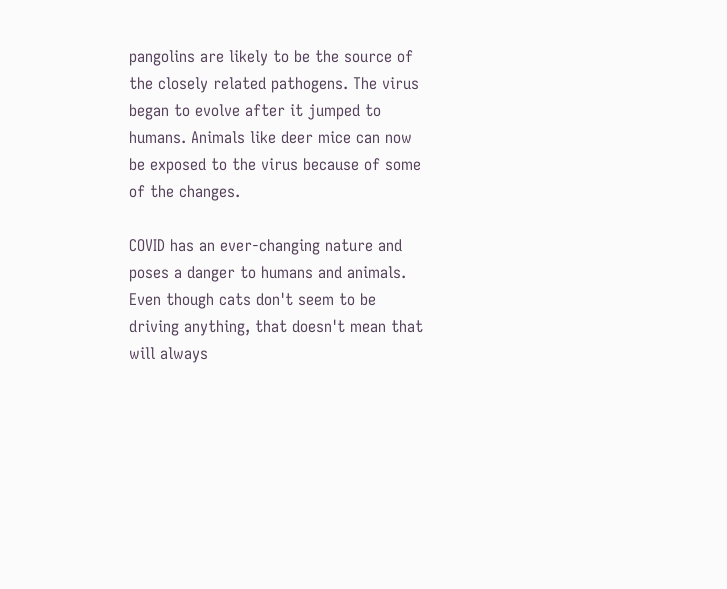pangolins are likely to be the source of the closely related pathogens. The virus began to evolve after it jumped to humans. Animals like deer mice can now be exposed to the virus because of some of the changes.

COVID has an ever-changing nature and poses a danger to humans and animals. Even though cats don't seem to be driving anything, that doesn't mean that will always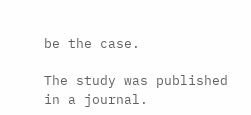be the case.

The study was published in a journal.